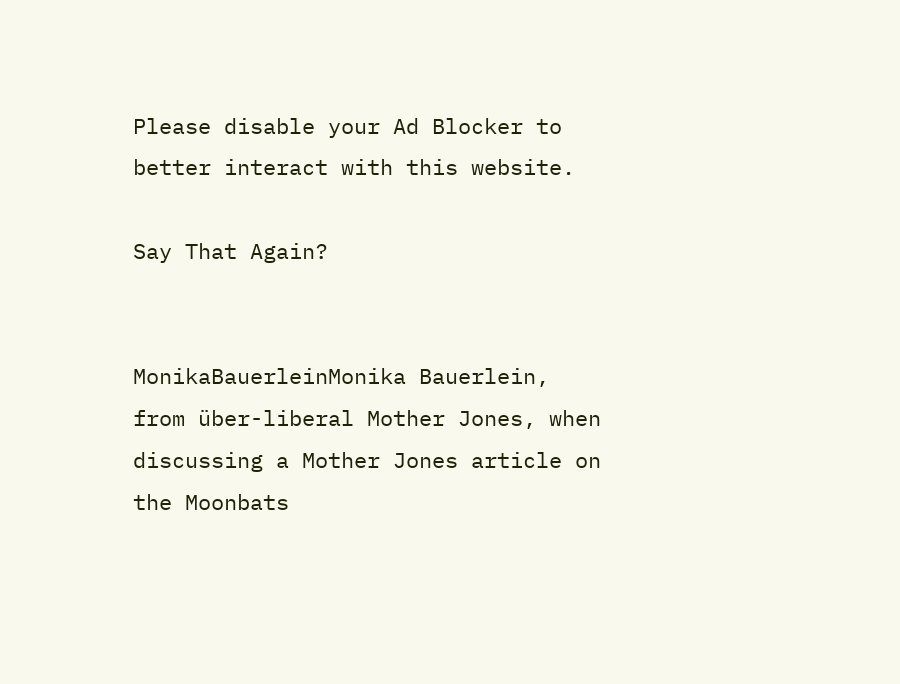Please disable your Ad Blocker to better interact with this website.

Say That Again?


MonikaBauerleinMonika Bauerlein, from über-liberal Mother Jones, when discussing a Mother Jones article on the Moonbats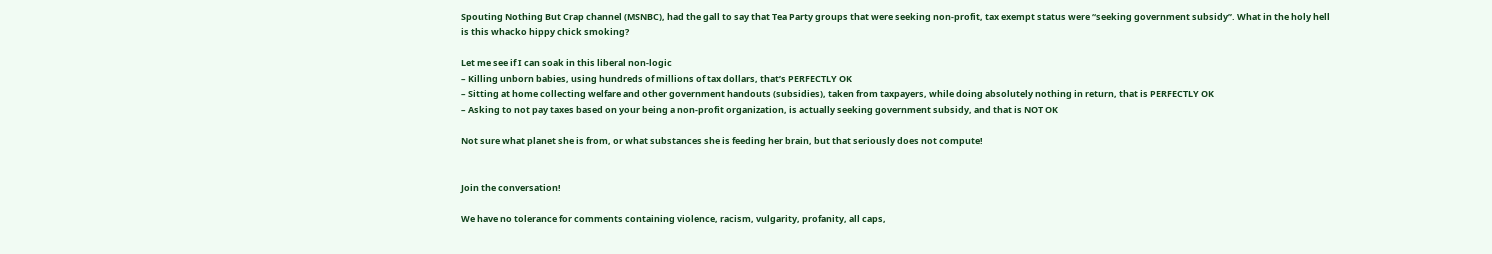Spouting Nothing But Crap channel (MSNBC), had the gall to say that Tea Party groups that were seeking non-profit, tax exempt status were “seeking government subsidy”. What in the holy hell is this whacko hippy chick smoking?

Let me see if I can soak in this liberal non-logic
– Killing unborn babies, using hundreds of millions of tax dollars, that’s PERFECTLY OK
– Sitting at home collecting welfare and other government handouts (subsidies), taken from taxpayers, while doing absolutely nothing in return, that is PERFECTLY OK
– Asking to not pay taxes based on your being a non-profit organization, is actually seeking government subsidy, and that is NOT OK

Not sure what planet she is from, or what substances she is feeding her brain, but that seriously does not compute!


Join the conversation!

We have no tolerance for comments containing violence, racism, vulgarity, profanity, all caps,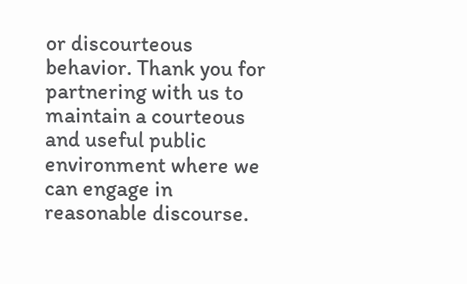or discourteous behavior. Thank you for partnering with us to maintain a courteous and useful public environment where we can engage in reasonable discourse.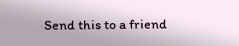Send this to a friend